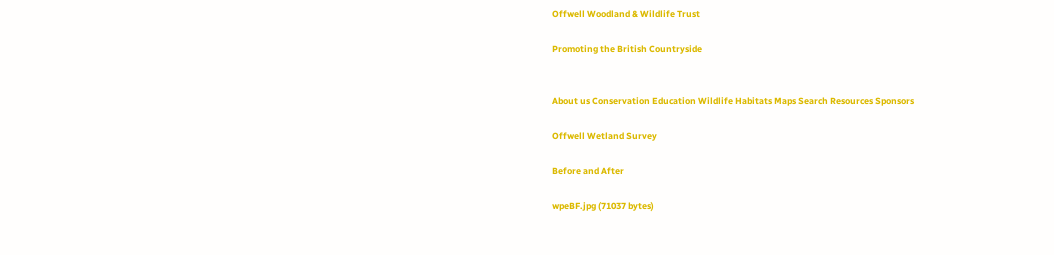Offwell Woodland & Wildlife Trust

Promoting the British Countryside


About us Conservation Education Wildlife Habitats Maps Search Resources Sponsors

Offwell Wetland Survey

Before and After

wpeBF.jpg (71037 bytes)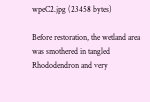wpeC2.jpg (23458 bytes)

Before restoration, the wetland area was smothered in tangled Rhododendron and very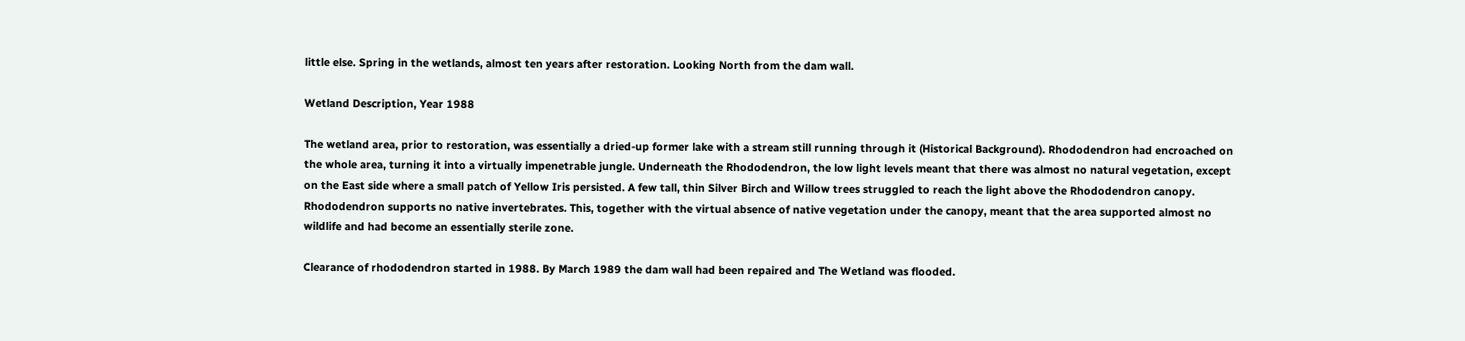little else. Spring in the wetlands, almost ten years after restoration. Looking North from the dam wall.

Wetland Description, Year 1988

The wetland area, prior to restoration, was essentially a dried-up former lake with a stream still running through it (Historical Background). Rhododendron had encroached on the whole area, turning it into a virtually impenetrable jungle. Underneath the Rhododendron, the low light levels meant that there was almost no natural vegetation, except on the East side where a small patch of Yellow Iris persisted. A few tall, thin Silver Birch and Willow trees struggled to reach the light above the Rhododendron canopy. Rhododendron supports no native invertebrates. This, together with the virtual absence of native vegetation under the canopy, meant that the area supported almost no wildlife and had become an essentially sterile zone.

Clearance of rhododendron started in 1988. By March 1989 the dam wall had been repaired and The Wetland was flooded.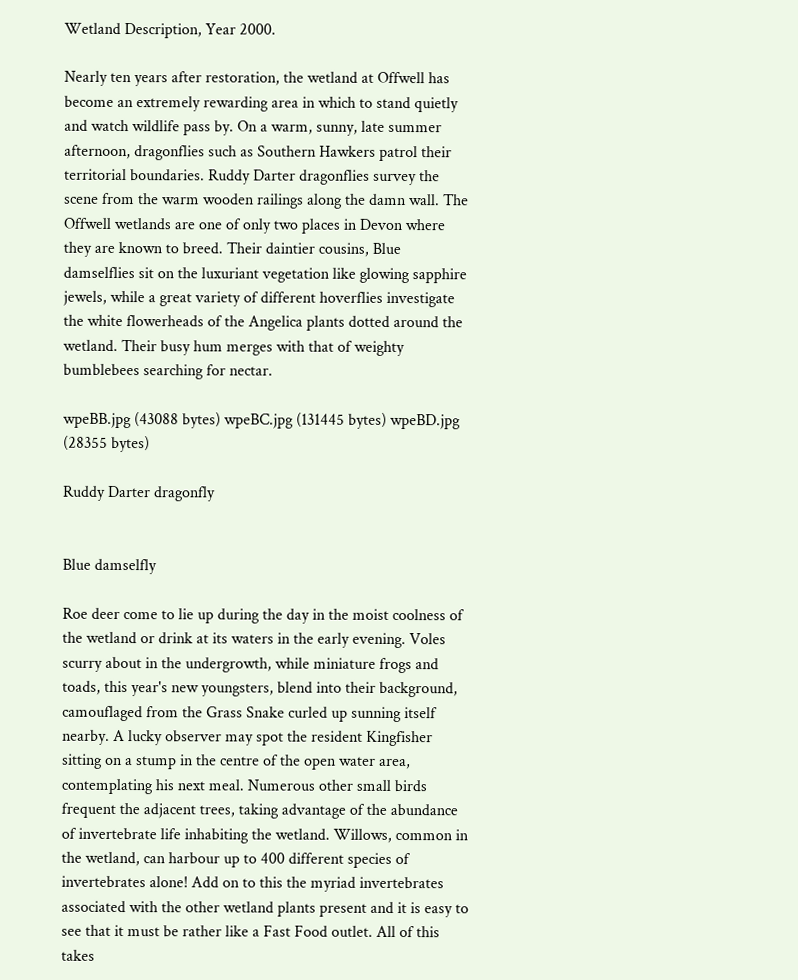Wetland Description, Year 2000.

Nearly ten years after restoration, the wetland at Offwell has become an extremely rewarding area in which to stand quietly and watch wildlife pass by. On a warm, sunny, late summer afternoon, dragonflies such as Southern Hawkers patrol their territorial boundaries. Ruddy Darter dragonflies survey the scene from the warm wooden railings along the damn wall. The Offwell wetlands are one of only two places in Devon where they are known to breed. Their daintier cousins, Blue damselflies sit on the luxuriant vegetation like glowing sapphire jewels, while a great variety of different hoverflies investigate the white flowerheads of the Angelica plants dotted around the wetland. Their busy hum merges with that of weighty bumblebees searching for nectar.

wpeBB.jpg (43088 bytes) wpeBC.jpg (131445 bytes) wpeBD.jpg (28355 bytes)

Ruddy Darter dragonfly


Blue damselfly

Roe deer come to lie up during the day in the moist coolness of the wetland or drink at its waters in the early evening. Voles scurry about in the undergrowth, while miniature frogs and toads, this year's new youngsters, blend into their background, camouflaged from the Grass Snake curled up sunning itself nearby. A lucky observer may spot the resident Kingfisher sitting on a stump in the centre of the open water area, contemplating his next meal. Numerous other small birds frequent the adjacent trees, taking advantage of the abundance of invertebrate life inhabiting the wetland. Willows, common in the wetland, can harbour up to 400 different species of invertebrates alone! Add on to this the myriad invertebrates associated with the other wetland plants present and it is easy to see that it must be rather like a Fast Food outlet. All of this takes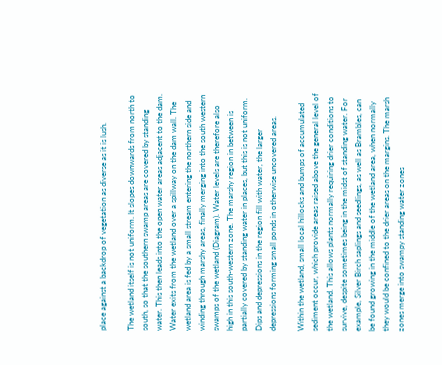place against a backdrop of vegetation as diverse as it is lush.

The wetland itself is not uniform. It slopes downwards from north to south, so that the southern swamp areas are covered by standing water. This then leads into the open water areas adjacent to the dam. Water exits from the wetland over a spillway on the dam wall. The wetland area is fed by a small stream entering the northern side and winding through marshy areas, finally merging into the south western swamps of the wetland (Diagram). Water levels are therefore also high in this south-western zone. The marshy region in between is partially covered by standing water in places, but this is not uniform. Dips and depressions in the region fill with water, the larger depressions forming small ponds in otherwise uncovered areas.

Within the wetland, small local hillocks and bumps of accumulated sediment occur, which provide areas raised above the general level of the wetland. This allows plants normally requiring drier conditions to survive, despite sometimes being in the midst of standing water. For example, Silver Birch saplings and seedlings, as well as Brambles, can be found growing in the middle of the wetland area, when normally they would be confined to the drier areas on the margins. The marsh zones merge into swampy standing water zones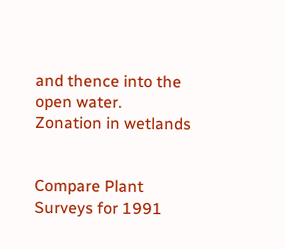and thence into the open water.    Zonation in wetlands


Compare Plant Surveys for 1991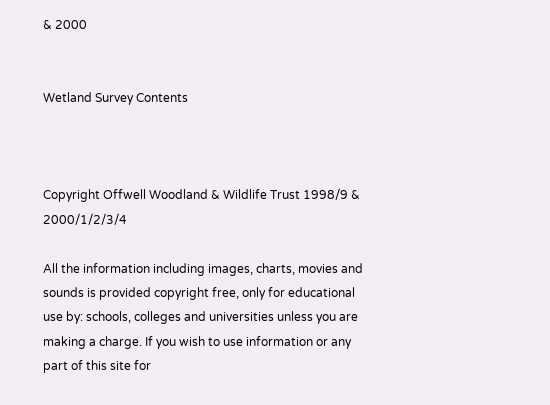& 2000


Wetland Survey Contents



Copyright Offwell Woodland & Wildlife Trust 1998/9 & 2000/1/2/3/4

All the information including images, charts, movies and sounds is provided copyright free, only for educational use by: schools, colleges and universities unless you are making a charge. If you wish to use information or any part of this site for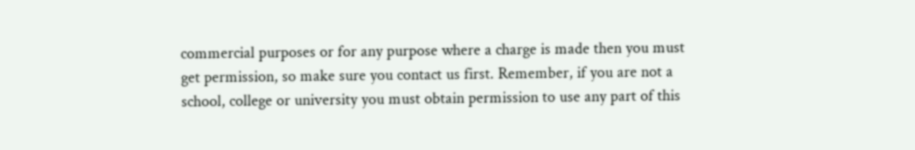commercial purposes or for any purpose where a charge is made then you must get permission, so make sure you contact us first. Remember, if you are not a school, college or university you must obtain permission to use any part of this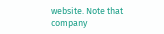website. Note that company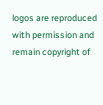logos are reproduced with permission and remain copyright of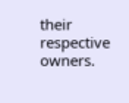their respective owners.